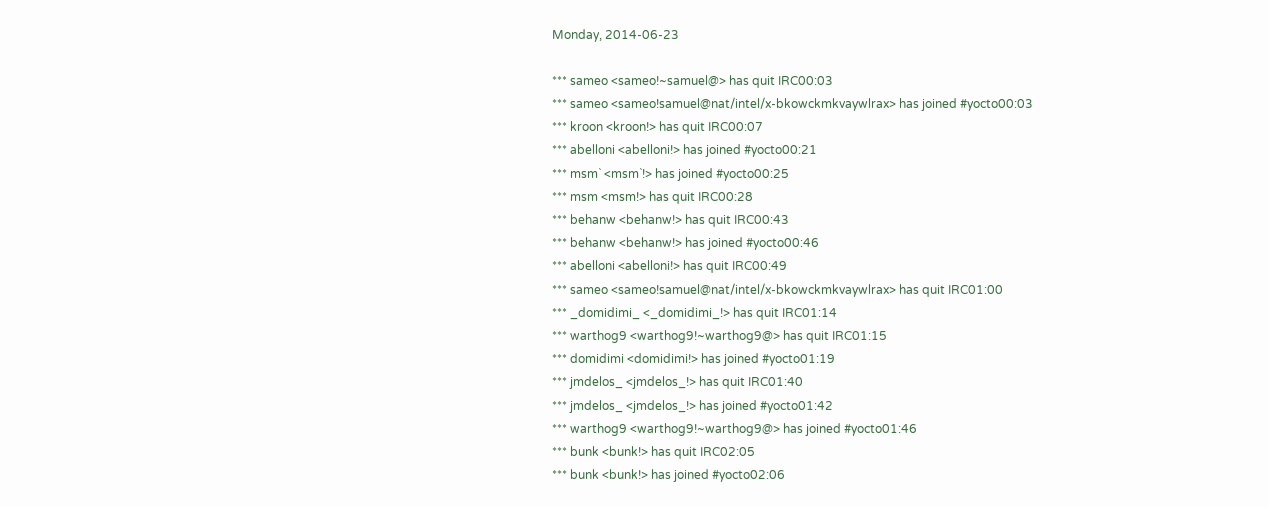Monday, 2014-06-23

*** sameo <sameo!~samuel@> has quit IRC00:03
*** sameo <sameo!samuel@nat/intel/x-bkowckmkvaywlrax> has joined #yocto00:03
*** kroon <kroon!> has quit IRC00:07
*** abelloni <abelloni!> has joined #yocto00:21
*** msm` <msm`!> has joined #yocto00:25
*** msm <msm!> has quit IRC00:28
*** behanw <behanw!> has quit IRC00:43
*** behanw <behanw!> has joined #yocto00:46
*** abelloni <abelloni!> has quit IRC00:49
*** sameo <sameo!samuel@nat/intel/x-bkowckmkvaywlrax> has quit IRC01:00
*** _domidimi_ <_domidimi_!> has quit IRC01:14
*** warthog9 <warthog9!~warthog9@> has quit IRC01:15
*** domidimi <domidimi!> has joined #yocto01:19
*** jmdelos_ <jmdelos_!> has quit IRC01:40
*** jmdelos_ <jmdelos_!> has joined #yocto01:42
*** warthog9 <warthog9!~warthog9@> has joined #yocto01:46
*** bunk <bunk!> has quit IRC02:05
*** bunk <bunk!> has joined #yocto02:06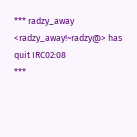*** radzy_away <radzy_away!~radzy@> has quit IRC02:08
***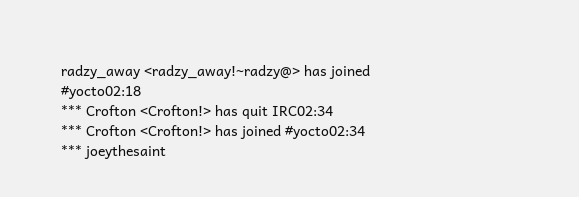radzy_away <radzy_away!~radzy@> has joined #yocto02:18
*** Crofton <Crofton!> has quit IRC02:34
*** Crofton <Crofton!> has joined #yocto02:34
*** joeythesaint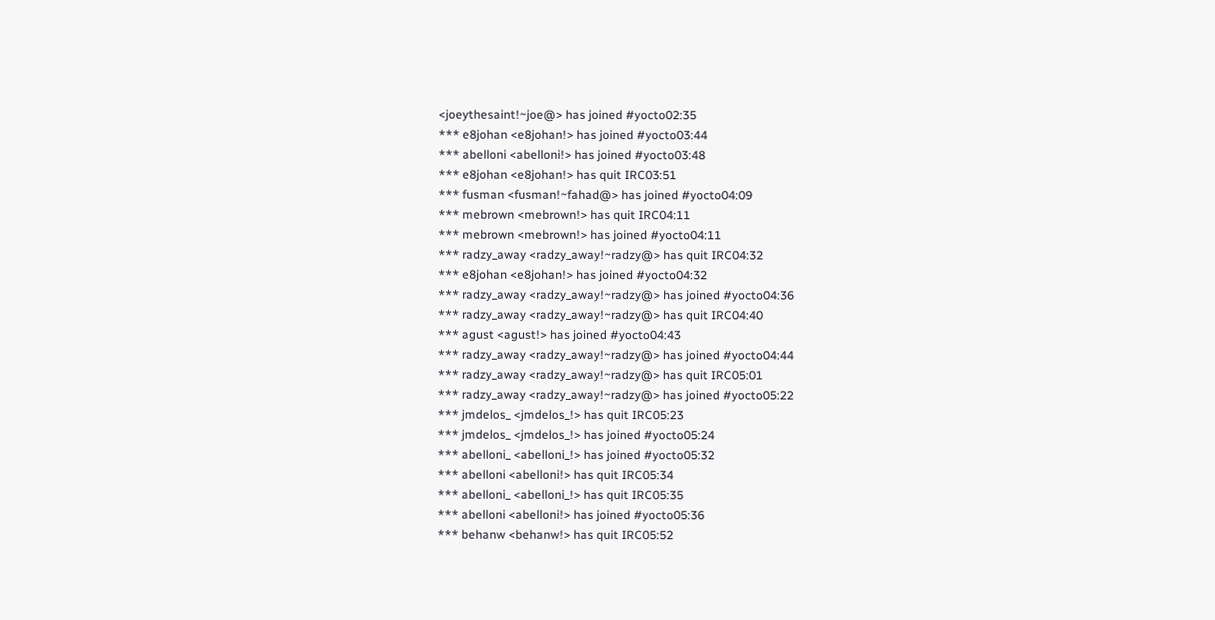<joeythesaint!~joe@> has joined #yocto02:35
*** e8johan <e8johan!> has joined #yocto03:44
*** abelloni <abelloni!> has joined #yocto03:48
*** e8johan <e8johan!> has quit IRC03:51
*** fusman <fusman!~fahad@> has joined #yocto04:09
*** mebrown <mebrown!> has quit IRC04:11
*** mebrown <mebrown!> has joined #yocto04:11
*** radzy_away <radzy_away!~radzy@> has quit IRC04:32
*** e8johan <e8johan!> has joined #yocto04:32
*** radzy_away <radzy_away!~radzy@> has joined #yocto04:36
*** radzy_away <radzy_away!~radzy@> has quit IRC04:40
*** agust <agust!> has joined #yocto04:43
*** radzy_away <radzy_away!~radzy@> has joined #yocto04:44
*** radzy_away <radzy_away!~radzy@> has quit IRC05:01
*** radzy_away <radzy_away!~radzy@> has joined #yocto05:22
*** jmdelos_ <jmdelos_!> has quit IRC05:23
*** jmdelos_ <jmdelos_!> has joined #yocto05:24
*** abelloni_ <abelloni_!> has joined #yocto05:32
*** abelloni <abelloni!> has quit IRC05:34
*** abelloni_ <abelloni_!> has quit IRC05:35
*** abelloni <abelloni!> has joined #yocto05:36
*** behanw <behanw!> has quit IRC05:52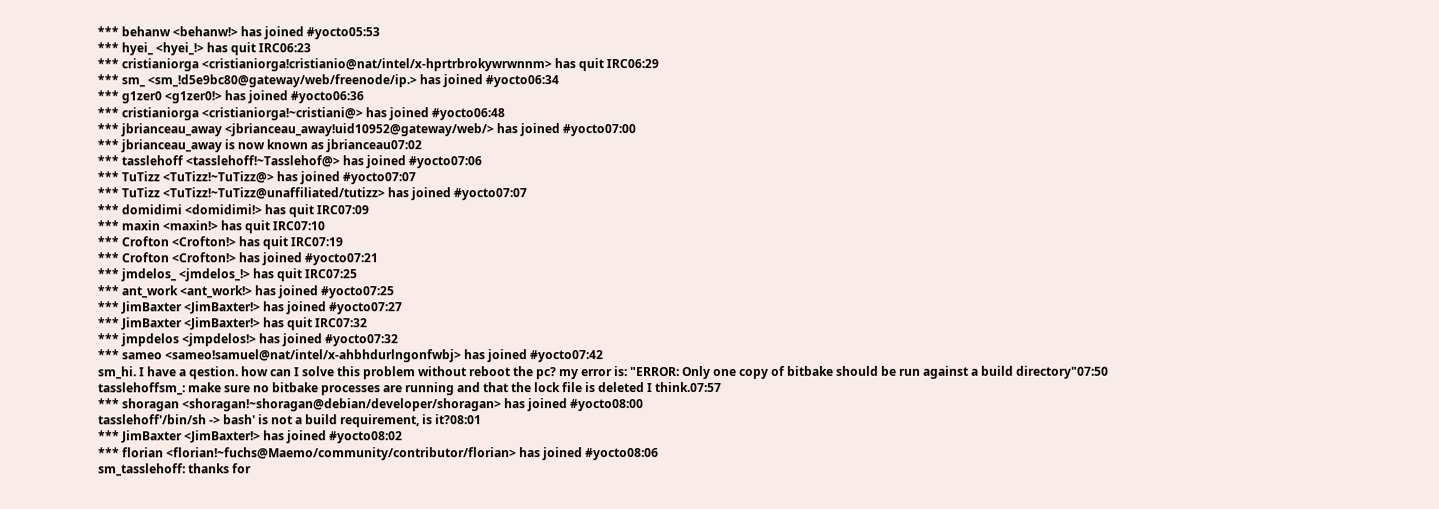*** behanw <behanw!> has joined #yocto05:53
*** hyei_ <hyei_!> has quit IRC06:23
*** cristianiorga <cristianiorga!cristianio@nat/intel/x-hprtrbrokywrwnnm> has quit IRC06:29
*** sm_ <sm_!d5e9bc80@gateway/web/freenode/ip.> has joined #yocto06:34
*** g1zer0 <g1zer0!> has joined #yocto06:36
*** cristianiorga <cristianiorga!~cristiani@> has joined #yocto06:48
*** jbrianceau_away <jbrianceau_away!uid10952@gateway/web/> has joined #yocto07:00
*** jbrianceau_away is now known as jbrianceau07:02
*** tasslehoff <tasslehoff!~Tasslehof@> has joined #yocto07:06
*** TuTizz <TuTizz!~TuTizz@> has joined #yocto07:07
*** TuTizz <TuTizz!~TuTizz@unaffiliated/tutizz> has joined #yocto07:07
*** domidimi <domidimi!> has quit IRC07:09
*** maxin <maxin!> has quit IRC07:10
*** Crofton <Crofton!> has quit IRC07:19
*** Crofton <Crofton!> has joined #yocto07:21
*** jmdelos_ <jmdelos_!> has quit IRC07:25
*** ant_work <ant_work!> has joined #yocto07:25
*** JimBaxter <JimBaxter!> has joined #yocto07:27
*** JimBaxter <JimBaxter!> has quit IRC07:32
*** jmpdelos <jmpdelos!> has joined #yocto07:32
*** sameo <sameo!samuel@nat/intel/x-ahbhdurlngonfwbj> has joined #yocto07:42
sm_hi. I have a qestion. how can I solve this problem without reboot the pc? my error is: "ERROR: Only one copy of bitbake should be run against a build directory"07:50
tasslehoffsm_: make sure no bitbake processes are running and that the lock file is deleted I think.07:57
*** shoragan <shoragan!~shoragan@debian/developer/shoragan> has joined #yocto08:00
tasslehoff'/bin/sh -> bash' is not a build requirement, is it?08:01
*** JimBaxter <JimBaxter!> has joined #yocto08:02
*** florian <florian!~fuchs@Maemo/community/contributor/florian> has joined #yocto08:06
sm_tasslehoff: thanks for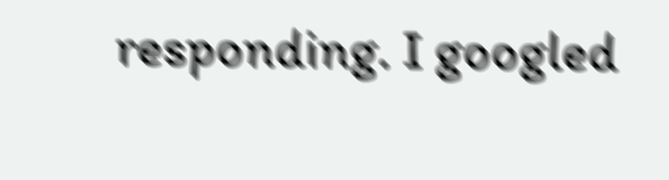responding. I googled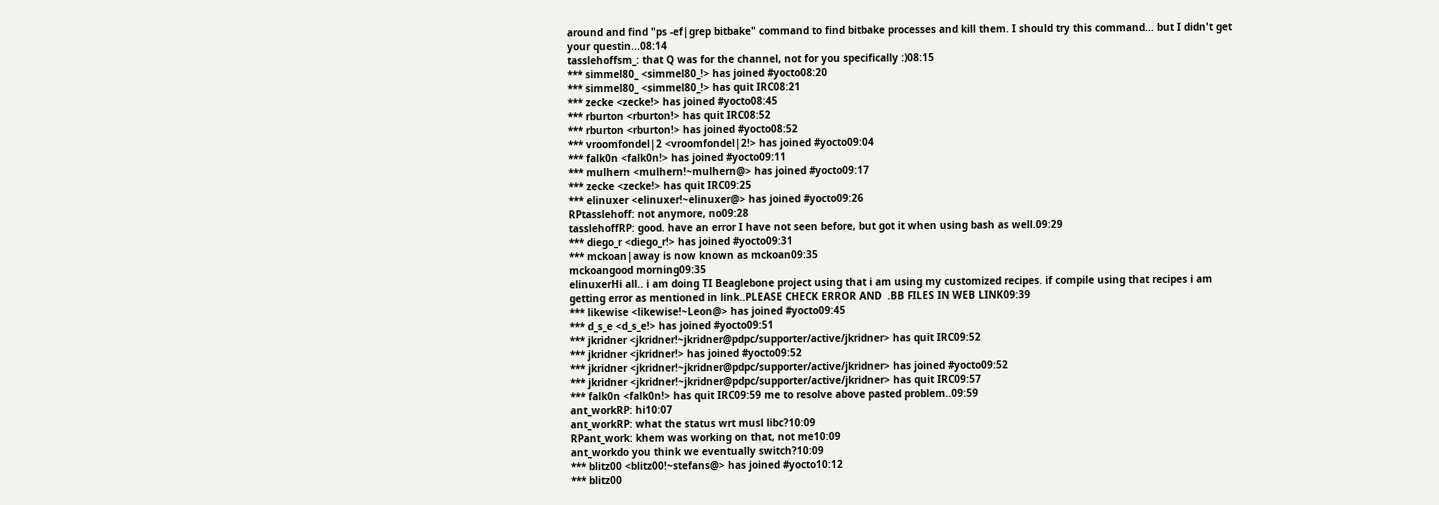around and find "ps -ef|grep bitbake" command to find bitbake processes and kill them. I should try this command... but I didn't get your questin...08:14
tasslehoffsm_: that Q was for the channel, not for you specifically :)08:15
*** simmel80_ <simmel80_!> has joined #yocto08:20
*** simmel80_ <simmel80_!> has quit IRC08:21
*** zecke <zecke!> has joined #yocto08:45
*** rburton <rburton!> has quit IRC08:52
*** rburton <rburton!> has joined #yocto08:52
*** vroomfondel|2 <vroomfondel|2!> has joined #yocto09:04
*** falk0n <falk0n!> has joined #yocto09:11
*** mulhern <mulhern!~mulhern@> has joined #yocto09:17
*** zecke <zecke!> has quit IRC09:25
*** elinuxer <elinuxer!~elinuxer@> has joined #yocto09:26
RPtasslehoff: not anymore, no09:28
tasslehoffRP: good. have an error I have not seen before, but got it when using bash as well.09:29
*** diego_r <diego_r!> has joined #yocto09:31
*** mckoan|away is now known as mckoan09:35
mckoangood morning09:35
elinuxerHi all.. i am doing TI Beaglebone project using that i am using my customized recipes. if compile using that recipes i am getting error as mentioned in link..PLEASE CHECK ERROR AND  .BB FILES IN WEB LINK09:39
*** likewise <likewise!~Leon@> has joined #yocto09:45
*** d_s_e <d_s_e!> has joined #yocto09:51
*** jkridner <jkridner!~jkridner@pdpc/supporter/active/jkridner> has quit IRC09:52
*** jkridner <jkridner!> has joined #yocto09:52
*** jkridner <jkridner!~jkridner@pdpc/supporter/active/jkridner> has joined #yocto09:52
*** jkridner <jkridner!~jkridner@pdpc/supporter/active/jkridner> has quit IRC09:57
*** falk0n <falk0n!> has quit IRC09:59 me to resolve above pasted problem..09:59
ant_workRP: hi10:07
ant_workRP: what the status wrt musl libc?10:09
RPant_work: khem was working on that, not me10:09
ant_workdo you think we eventually switch?10:09
*** blitz00 <blitz00!~stefans@> has joined #yocto10:12
*** blitz00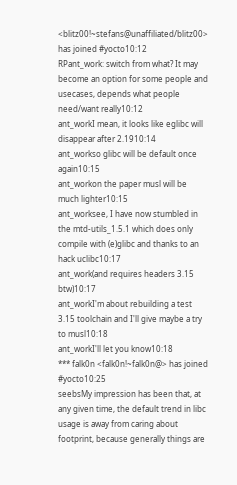<blitz00!~stefans@unaffiliated/blitz00> has joined #yocto10:12
RPant_work: switch from what? It may become an option for some people and usecases, depends what people need/want really10:12
ant_workI mean, it looks like eglibc will disappear after 2.1910:14
ant_workso glibc will be default once again10:15
ant_workon the paper musl will be much lighter10:15
ant_worksee, I have now stumbled in the mtd-utils_1.5.1 which does only compile with (e)glibc and thanks to an hack uclibc10:17
ant_work(and requires headers 3.15 btw)10:17
ant_workI'm about rebuilding a test 3.15 toolchain and I'll give maybe a try to musl10:18
ant_workI'll let you know10:18
*** falk0n <falk0n!~falk0n@> has joined #yocto10:25
seebsMy impression has been that, at any given time, the default trend in libc usage is away from caring about footprint, because generally things are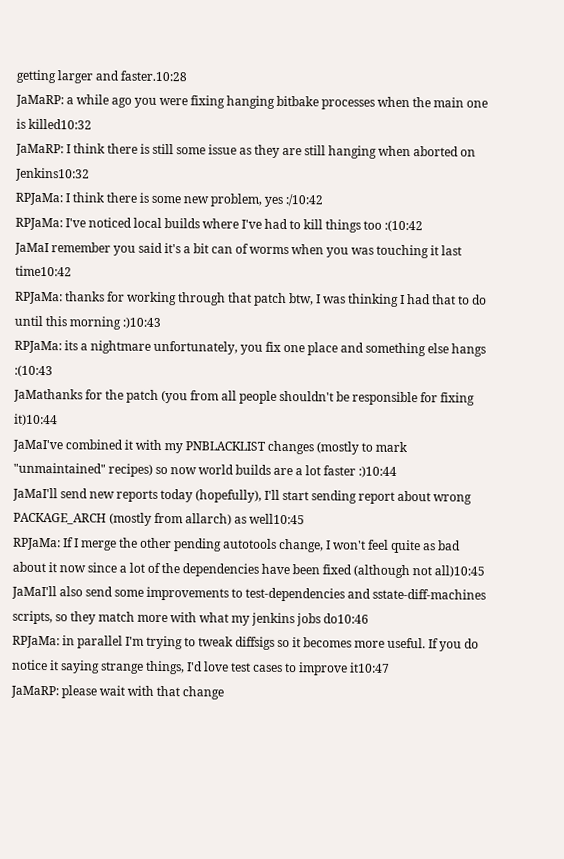getting larger and faster.10:28
JaMaRP: a while ago you were fixing hanging bitbake processes when the main one is killed10:32
JaMaRP: I think there is still some issue as they are still hanging when aborted on Jenkins10:32
RPJaMa: I think there is some new problem, yes :/10:42
RPJaMa: I've noticed local builds where I've had to kill things too :(10:42
JaMaI remember you said it's a bit can of worms when you was touching it last time10:42
RPJaMa: thanks for working through that patch btw, I was thinking I had that to do until this morning :)10:43
RPJaMa: its a nightmare unfortunately, you fix one place and something else hangs :(10:43
JaMathanks for the patch (you from all people shouldn't be responsible for fixing it)10:44
JaMaI've combined it with my PNBLACKLIST changes (mostly to mark "unmaintained" recipes) so now world builds are a lot faster :)10:44
JaMaI'll send new reports today (hopefully), I'll start sending report about wrong PACKAGE_ARCH (mostly from allarch) as well10:45
RPJaMa: If I merge the other pending autotools change, I won't feel quite as bad about it now since a lot of the dependencies have been fixed (although not all)10:45
JaMaI'll also send some improvements to test-dependencies and sstate-diff-machines scripts, so they match more with what my jenkins jobs do10:46
RPJaMa: in parallel I'm trying to tweak diffsigs so it becomes more useful. If you do notice it saying strange things, I'd love test cases to improve it10:47
JaMaRP: please wait with that change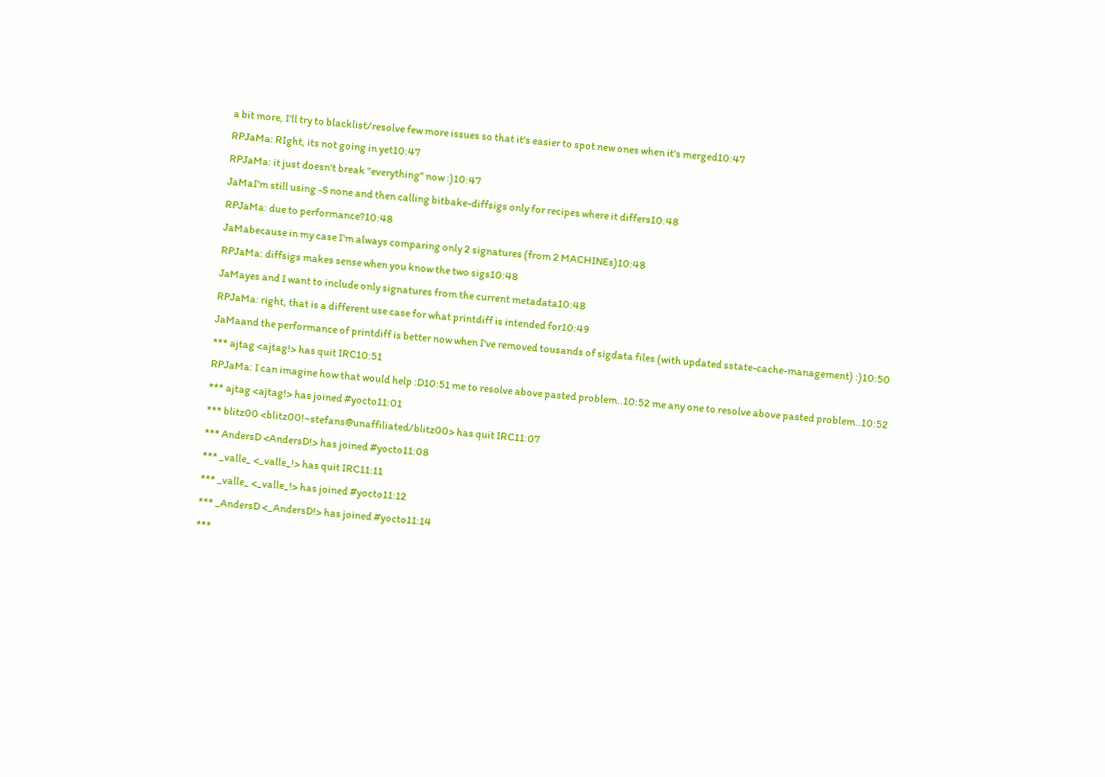a bit more, I'll try to blacklist/resolve few more issues so that it's easier to spot new ones when it's merged10:47
RPJaMa: RIght, its not going in yet10:47
RPJaMa: it just doesn't break "everything" now :)10:47
JaMaI'm still using -S none and then calling bitbake-diffsigs only for recipes where it differs10:48
RPJaMa: due to performance?10:48
JaMabecause in my case I'm always comparing only 2 signatures (from 2 MACHINEs)10:48
RPJaMa: diffsigs makes sense when you know the two sigs10:48
JaMayes and I want to include only signatures from the current metadata10:48
RPJaMa: right, that is a different use case for what printdiff is intended for10:49
JaMaand the performance of printdiff is better now when I've removed tousands of sigdata files (with updated sstate-cache-management) :)10:50
*** ajtag <ajtag!> has quit IRC10:51
RPJaMa: I can imagine how that would help :D10:51 me to resolve above pasted problem..10:52 me any one to resolve above pasted problem..10:52
*** ajtag <ajtag!> has joined #yocto11:01
*** blitz00 <blitz00!~stefans@unaffiliated/blitz00> has quit IRC11:07
*** AndersD <AndersD!> has joined #yocto11:08
*** _valle_ <_valle_!> has quit IRC11:11
*** _valle_ <_valle_!> has joined #yocto11:12
*** _AndersD <_AndersD!> has joined #yocto11:14
***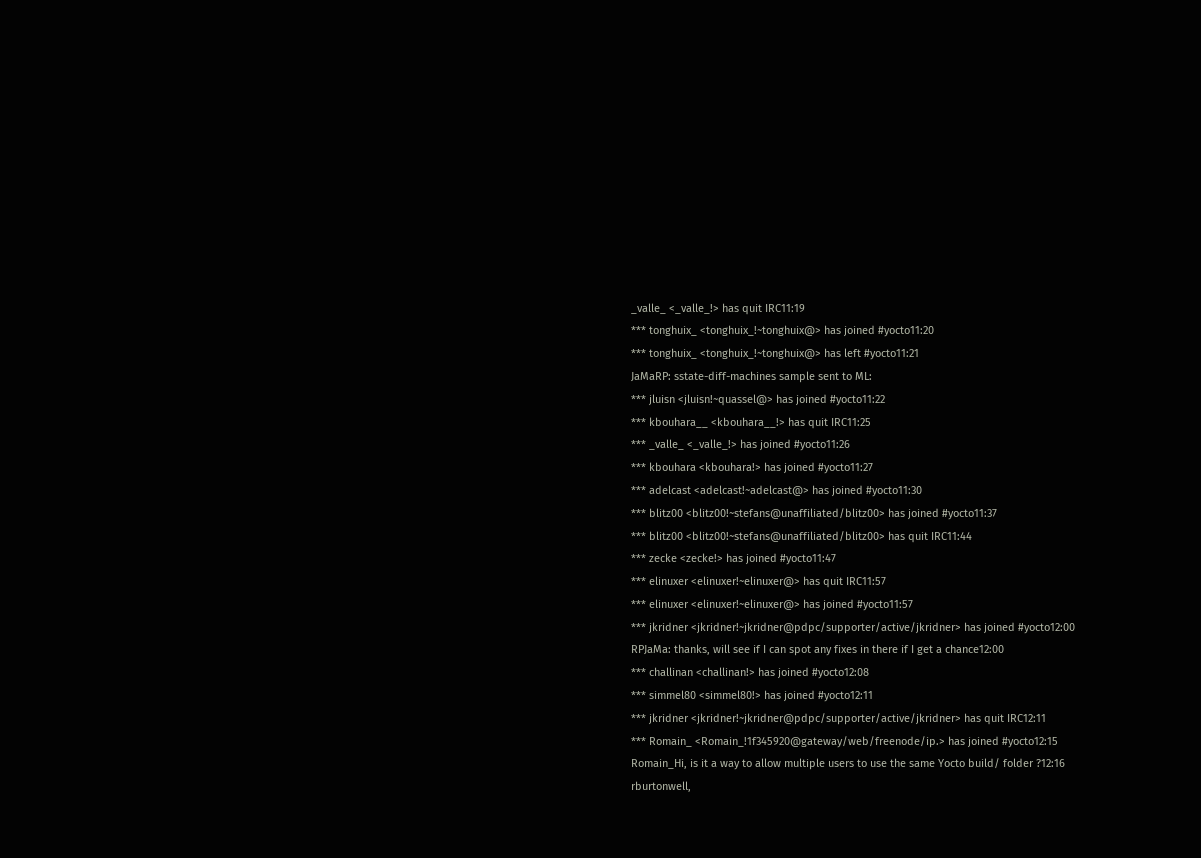_valle_ <_valle_!> has quit IRC11:19
*** tonghuix_ <tonghuix_!~tonghuix@> has joined #yocto11:20
*** tonghuix_ <tonghuix_!~tonghuix@> has left #yocto11:21
JaMaRP: sstate-diff-machines sample sent to ML:
*** jluisn <jluisn!~quassel@> has joined #yocto11:22
*** kbouhara__ <kbouhara__!> has quit IRC11:25
*** _valle_ <_valle_!> has joined #yocto11:26
*** kbouhara <kbouhara!> has joined #yocto11:27
*** adelcast <adelcast!~adelcast@> has joined #yocto11:30
*** blitz00 <blitz00!~stefans@unaffiliated/blitz00> has joined #yocto11:37
*** blitz00 <blitz00!~stefans@unaffiliated/blitz00> has quit IRC11:44
*** zecke <zecke!> has joined #yocto11:47
*** elinuxer <elinuxer!~elinuxer@> has quit IRC11:57
*** elinuxer <elinuxer!~elinuxer@> has joined #yocto11:57
*** jkridner <jkridner!~jkridner@pdpc/supporter/active/jkridner> has joined #yocto12:00
RPJaMa: thanks, will see if I can spot any fixes in there if I get a chance12:00
*** challinan <challinan!> has joined #yocto12:08
*** simmel80 <simmel80!> has joined #yocto12:11
*** jkridner <jkridner!~jkridner@pdpc/supporter/active/jkridner> has quit IRC12:11
*** Romain_ <Romain_!1f345920@gateway/web/freenode/ip.> has joined #yocto12:15
Romain_Hi, is it a way to allow multiple users to use the same Yocto build/ folder ?12:16
rburtonwell,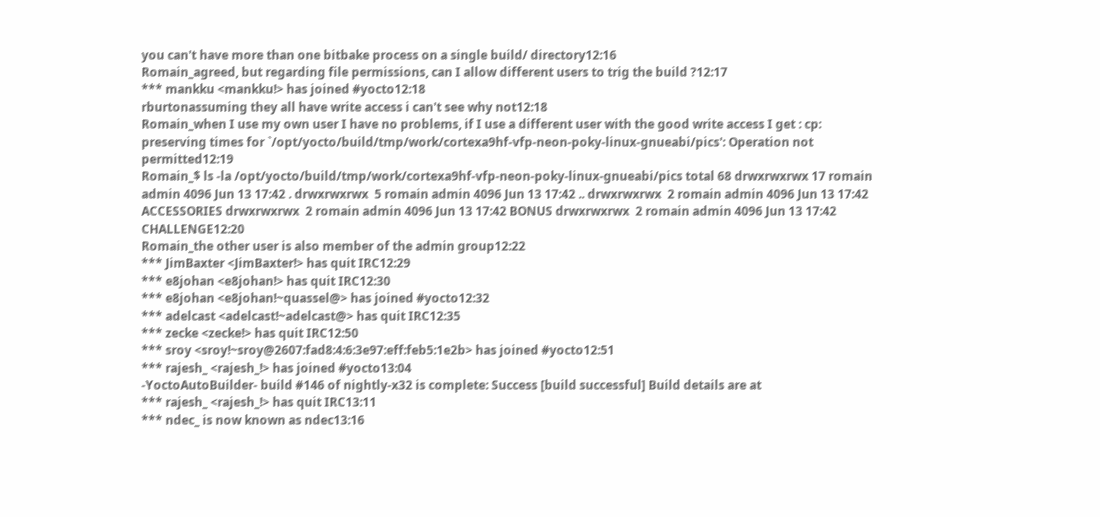you can't have more than one bitbake process on a single build/ directory12:16
Romain_agreed, but regarding file permissions, can I allow different users to trig the build ?12:17
*** mankku <mankku!> has joined #yocto12:18
rburtonassuming they all have write access i can't see why not12:18
Romain_when I use my own user I have no problems, if I use a different user with the good write access I get : cp: preserving times for `/opt/yocto/build/tmp/work/cortexa9hf-vfp-neon-poky-linux-gnueabi/pics': Operation not permitted12:19
Romain_$ ls -la /opt/yocto/build/tmp/work/cortexa9hf-vfp-neon-poky-linux-gnueabi/pics total 68 drwxrwxrwx 17 romain admin 4096 Jun 13 17:42 . drwxrwxrwx  5 romain admin 4096 Jun 13 17:42 .. drwxrwxrwx  2 romain admin 4096 Jun 13 17:42 ACCESSORIES drwxrwxrwx  2 romain admin 4096 Jun 13 17:42 BONUS drwxrwxrwx  2 romain admin 4096 Jun 13 17:42 CHALLENGE12:20
Romain_the other user is also member of the admin group12:22
*** JimBaxter <JimBaxter!> has quit IRC12:29
*** e8johan <e8johan!> has quit IRC12:30
*** e8johan <e8johan!~quassel@> has joined #yocto12:32
*** adelcast <adelcast!~adelcast@> has quit IRC12:35
*** zecke <zecke!> has quit IRC12:50
*** sroy <sroy!~sroy@2607:fad8:4:6:3e97:eff:feb5:1e2b> has joined #yocto12:51
*** rajesh_ <rajesh_!> has joined #yocto13:04
-YoctoAutoBuilder- build #146 of nightly-x32 is complete: Success [build successful] Build details are at
*** rajesh_ <rajesh_!> has quit IRC13:11
*** ndec_ is now known as ndec13:16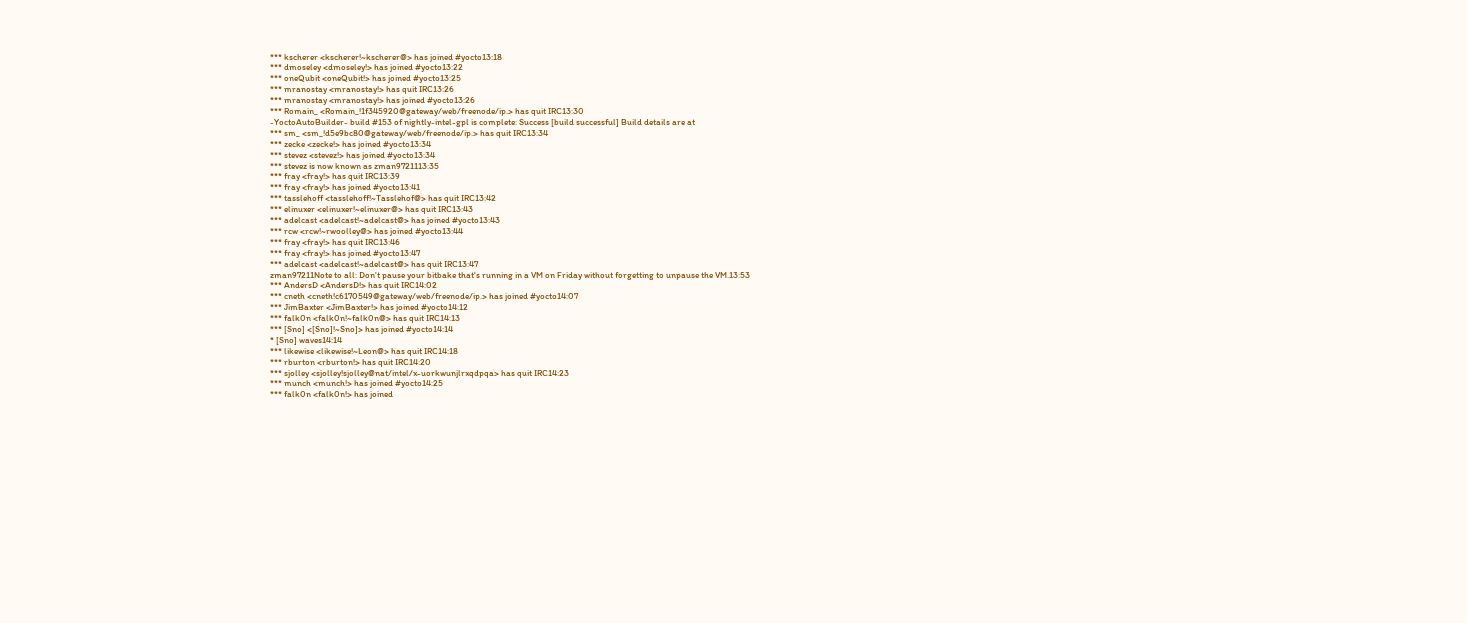*** kscherer <kscherer!~kscherer@> has joined #yocto13:18
*** dmoseley <dmoseley!> has joined #yocto13:22
*** oneQubit <oneQubit!> has joined #yocto13:25
*** mranostay <mranostay!> has quit IRC13:26
*** mranostay <mranostay!> has joined #yocto13:26
*** Romain_ <Romain_!1f345920@gateway/web/freenode/ip.> has quit IRC13:30
-YoctoAutoBuilder- build #153 of nightly-intel-gpl is complete: Success [build successful] Build details are at
*** sm_ <sm_!d5e9bc80@gateway/web/freenode/ip.> has quit IRC13:34
*** zecke <zecke!> has joined #yocto13:34
*** stevez <stevez!> has joined #yocto13:34
*** stevez is now known as zman9721113:35
*** fray <fray!> has quit IRC13:39
*** fray <fray!> has joined #yocto13:41
*** tasslehoff <tasslehoff!~Tasslehof@> has quit IRC13:42
*** elinuxer <elinuxer!~elinuxer@> has quit IRC13:43
*** adelcast <adelcast!~adelcast@> has joined #yocto13:43
*** rcw <rcw!~rwoolley@> has joined #yocto13:44
*** fray <fray!> has quit IRC13:46
*** fray <fray!> has joined #yocto13:47
*** adelcast <adelcast!~adelcast@> has quit IRC13:47
zman97211Note to all: Don't pause your bitbake that's running in a VM on Friday without forgetting to unpause the VM.13:53
*** AndersD <AndersD!> has quit IRC14:02
*** cneth <cneth!c6170549@gateway/web/freenode/ip.> has joined #yocto14:07
*** JimBaxter <JimBaxter!> has joined #yocto14:12
*** falk0n <falk0n!~falk0n@> has quit IRC14:13
*** [Sno] <[Sno]!~Sno]> has joined #yocto14:14
* [Sno] waves14:14
*** likewise <likewise!~Leon@> has quit IRC14:18
*** rburton <rburton!> has quit IRC14:20
*** sjolley <sjolley!sjolley@nat/intel/x-uorkwunjlrxqdpqa> has quit IRC14:23
*** munch <munch!> has joined #yocto14:25
*** falk0n <falk0n!> has joined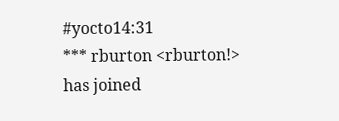#yocto14:31
*** rburton <rburton!> has joined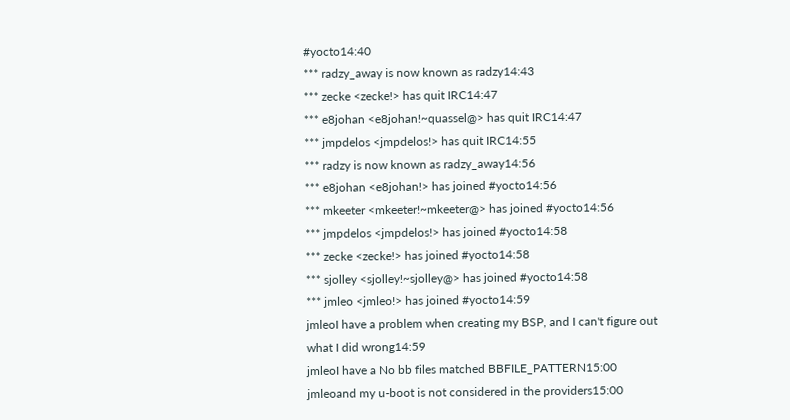#yocto14:40
*** radzy_away is now known as radzy14:43
*** zecke <zecke!> has quit IRC14:47
*** e8johan <e8johan!~quassel@> has quit IRC14:47
*** jmpdelos <jmpdelos!> has quit IRC14:55
*** radzy is now known as radzy_away14:56
*** e8johan <e8johan!> has joined #yocto14:56
*** mkeeter <mkeeter!~mkeeter@> has joined #yocto14:56
*** jmpdelos <jmpdelos!> has joined #yocto14:58
*** zecke <zecke!> has joined #yocto14:58
*** sjolley <sjolley!~sjolley@> has joined #yocto14:58
*** jmleo <jmleo!> has joined #yocto14:59
jmleoI have a problem when creating my BSP, and I can't figure out what I did wrong14:59
jmleoI have a No bb files matched BBFILE_PATTERN15:00
jmleoand my u-boot is not considered in the providers15:00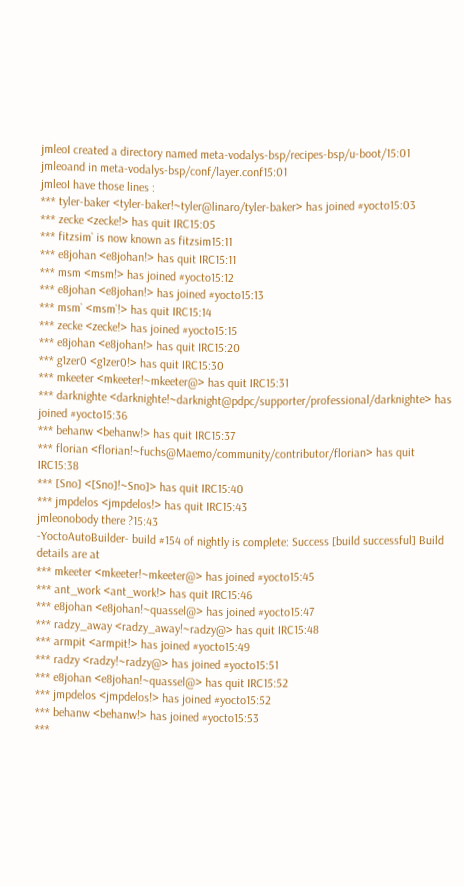jmleoI created a directory named meta-vodalys-bsp/recipes-bsp/u-boot/15:01
jmleoand in meta-vodalys-bsp/conf/layer.conf15:01
jmleoI have those lines :
*** tyler-baker <tyler-baker!~tyler@linaro/tyler-baker> has joined #yocto15:03
*** zecke <zecke!> has quit IRC15:05
*** fitzsim` is now known as fitzsim15:11
*** e8johan <e8johan!> has quit IRC15:11
*** msm <msm!> has joined #yocto15:12
*** e8johan <e8johan!> has joined #yocto15:13
*** msm` <msm`!> has quit IRC15:14
*** zecke <zecke!> has joined #yocto15:15
*** e8johan <e8johan!> has quit IRC15:20
*** g1zer0 <g1zer0!> has quit IRC15:30
*** mkeeter <mkeeter!~mkeeter@> has quit IRC15:31
*** darknighte <darknighte!~darknight@pdpc/supporter/professional/darknighte> has joined #yocto15:36
*** behanw <behanw!> has quit IRC15:37
*** florian <florian!~fuchs@Maemo/community/contributor/florian> has quit IRC15:38
*** [Sno] <[Sno]!~Sno]> has quit IRC15:40
*** jmpdelos <jmpdelos!> has quit IRC15:43
jmleonobody there ?15:43
-YoctoAutoBuilder- build #154 of nightly is complete: Success [build successful] Build details are at
*** mkeeter <mkeeter!~mkeeter@> has joined #yocto15:45
*** ant_work <ant_work!> has quit IRC15:46
*** e8johan <e8johan!~quassel@> has joined #yocto15:47
*** radzy_away <radzy_away!~radzy@> has quit IRC15:48
*** armpit <armpit!> has joined #yocto15:49
*** radzy <radzy!~radzy@> has joined #yocto15:51
*** e8johan <e8johan!~quassel@> has quit IRC15:52
*** jmpdelos <jmpdelos!> has joined #yocto15:52
*** behanw <behanw!> has joined #yocto15:53
***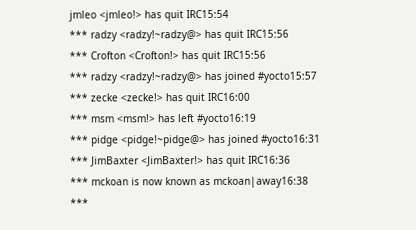jmleo <jmleo!> has quit IRC15:54
*** radzy <radzy!~radzy@> has quit IRC15:56
*** Crofton <Crofton!> has quit IRC15:56
*** radzy <radzy!~radzy@> has joined #yocto15:57
*** zecke <zecke!> has quit IRC16:00
*** msm <msm!> has left #yocto16:19
*** pidge <pidge!~pidge@> has joined #yocto16:31
*** JimBaxter <JimBaxter!> has quit IRC16:36
*** mckoan is now known as mckoan|away16:38
***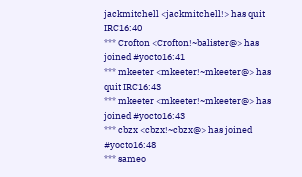jackmitchell <jackmitchell!> has quit IRC16:40
*** Crofton <Crofton!~balister@> has joined #yocto16:41
*** mkeeter <mkeeter!~mkeeter@> has quit IRC16:43
*** mkeeter <mkeeter!~mkeeter@> has joined #yocto16:43
*** cbzx <cbzx!~cbzx@> has joined #yocto16:48
*** sameo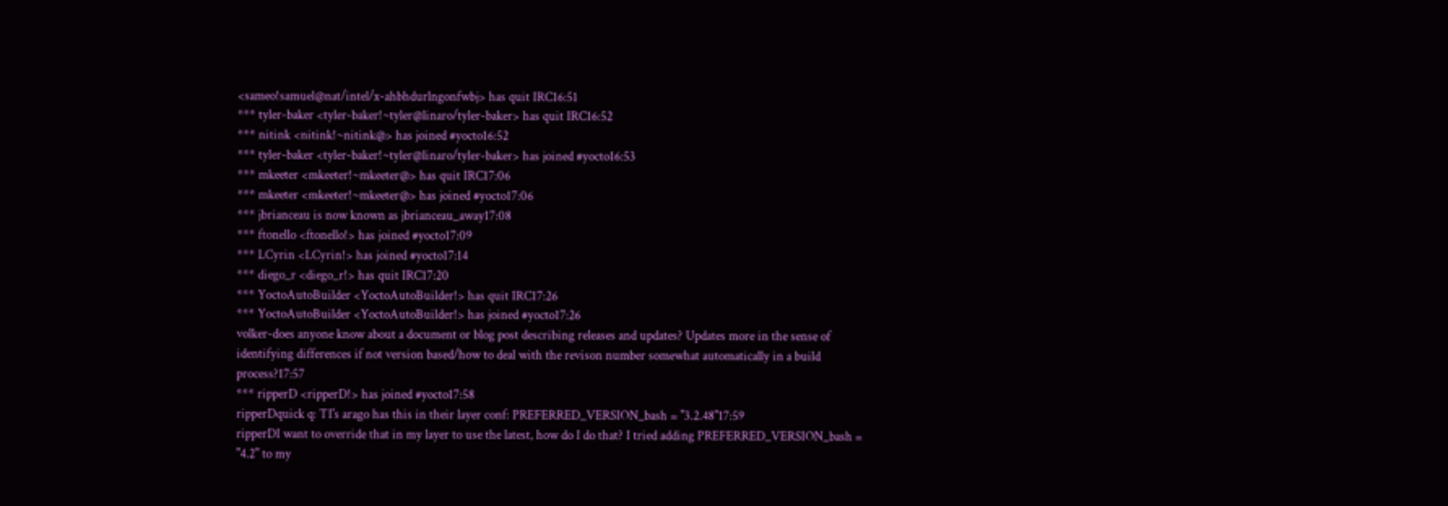<sameo!samuel@nat/intel/x-ahbhdurlngonfwbj> has quit IRC16:51
*** tyler-baker <tyler-baker!~tyler@linaro/tyler-baker> has quit IRC16:52
*** nitink <nitink!~nitink@> has joined #yocto16:52
*** tyler-baker <tyler-baker!~tyler@linaro/tyler-baker> has joined #yocto16:53
*** mkeeter <mkeeter!~mkeeter@> has quit IRC17:06
*** mkeeter <mkeeter!~mkeeter@> has joined #yocto17:06
*** jbrianceau is now known as jbrianceau_away17:08
*** ftonello <ftonello!> has joined #yocto17:09
*** LCyrin <LCyrin!> has joined #yocto17:14
*** diego_r <diego_r!> has quit IRC17:20
*** YoctoAutoBuilder <YoctoAutoBuilder!> has quit IRC17:26
*** YoctoAutoBuilder <YoctoAutoBuilder!> has joined #yocto17:26
volker-does anyone know about a document or blog post describing releases and updates? Updates more in the sense of identifying differences if not version based/how to deal with the revison number somewhat automatically in a build process?17:57
*** ripperD <ripperD!> has joined #yocto17:58
ripperDquick q: TI's arago has this in their layer conf: PREFERRED_VERSION_bash = "3.2.48"17:59
ripperDI want to override that in my layer to use the latest, how do I do that? I tried adding PREFERRED_VERSION_bash = "4.2" to my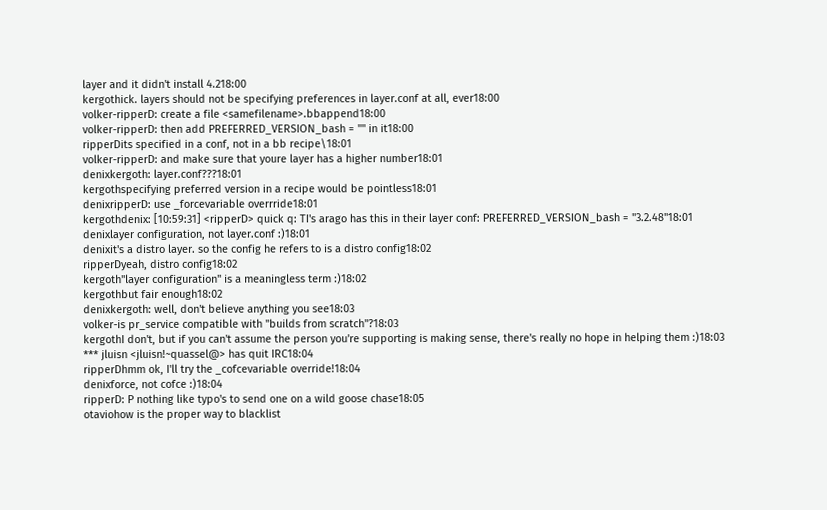layer and it didn't install 4.218:00
kergothick. layers should not be specifying preferences in layer.conf at all, ever18:00
volker-ripperD: create a file <samefilename>.bbappend18:00
volker-ripperD: then add PREFERRED_VERSION_bash = "" in it18:00
ripperDits specified in a conf, not in a bb recipe\18:01
volker-ripperD: and make sure that youre layer has a higher number18:01
denixkergoth: layer.conf???18:01
kergothspecifying preferred version in a recipe would be pointless18:01
denixripperD: use _forcevariable overrride18:01
kergothdenix: [10:59:31] <ripperD> quick q: TI's arago has this in their layer conf: PREFERRED_VERSION_bash = "3.2.48"18:01
denixlayer configuration, not layer.conf :)18:01
denixit's a distro layer. so the config he refers to is a distro config18:02
ripperDyeah, distro config18:02
kergoth"layer configuration" is a meaningless term :)18:02
kergothbut fair enough18:02
denixkergoth: well, don't believe anything you see18:03
volker-is pr_service compatible with "builds from scratch"?18:03
kergothI don't, but if you can't assume the person you're supporting is making sense, there's really no hope in helping them :)18:03
*** jluisn <jluisn!~quassel@> has quit IRC18:04
ripperDhmm ok, I'll try the _cofcevariable override!18:04
denixforce, not cofce :)18:04
ripperD: P nothing like typo's to send one on a wild goose chase18:05
otaviohow is the proper way to blacklist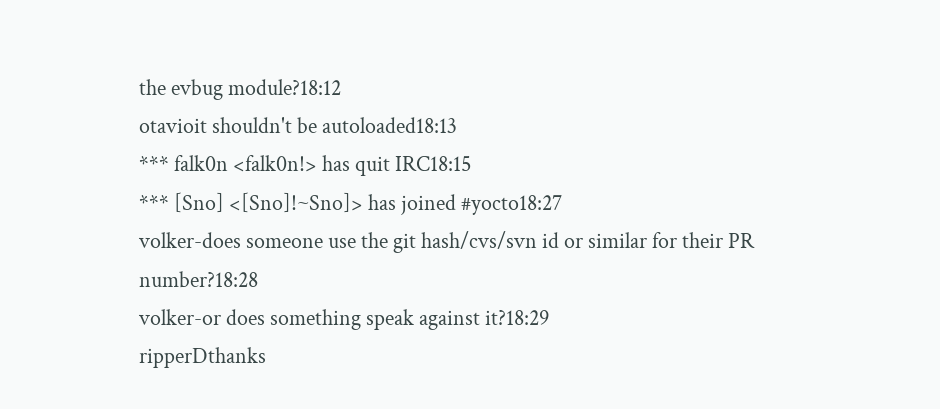the evbug module?18:12
otavioit shouldn't be autoloaded18:13
*** falk0n <falk0n!> has quit IRC18:15
*** [Sno] <[Sno]!~Sno]> has joined #yocto18:27
volker-does someone use the git hash/cvs/svn id or similar for their PR number?18:28
volker-or does something speak against it?18:29
ripperDthanks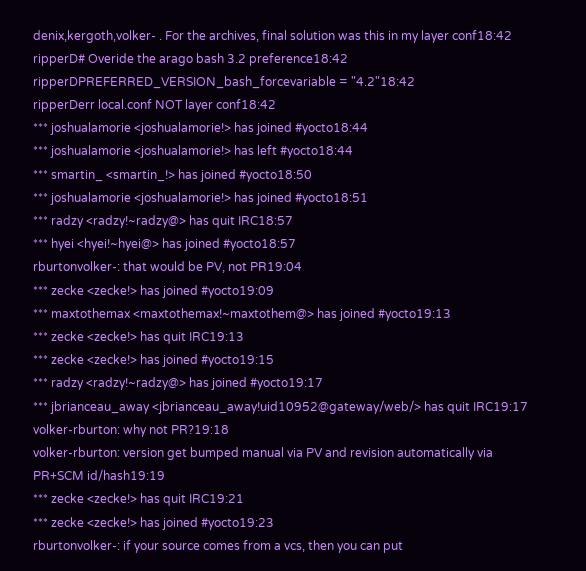denix,kergoth,volker- . For the archives, final solution was this in my layer conf18:42
ripperD# Overide the arago bash 3.2 preference18:42
ripperDPREFERRED_VERSION_bash_forcevariable = "4.2"18:42
ripperDerr local.conf NOT layer conf18:42
*** joshualamorie <joshualamorie!> has joined #yocto18:44
*** joshualamorie <joshualamorie!> has left #yocto18:44
*** smartin_ <smartin_!> has joined #yocto18:50
*** joshualamorie <joshualamorie!> has joined #yocto18:51
*** radzy <radzy!~radzy@> has quit IRC18:57
*** hyei <hyei!~hyei@> has joined #yocto18:57
rburtonvolker-: that would be PV, not PR19:04
*** zecke <zecke!> has joined #yocto19:09
*** maxtothemax <maxtothemax!~maxtothem@> has joined #yocto19:13
*** zecke <zecke!> has quit IRC19:13
*** zecke <zecke!> has joined #yocto19:15
*** radzy <radzy!~radzy@> has joined #yocto19:17
*** jbrianceau_away <jbrianceau_away!uid10952@gateway/web/> has quit IRC19:17
volker-rburton: why not PR?19:18
volker-rburton: version get bumped manual via PV and revision automatically via PR+SCM id/hash19:19
*** zecke <zecke!> has quit IRC19:21
*** zecke <zecke!> has joined #yocto19:23
rburtonvolker-: if your source comes from a vcs, then you can put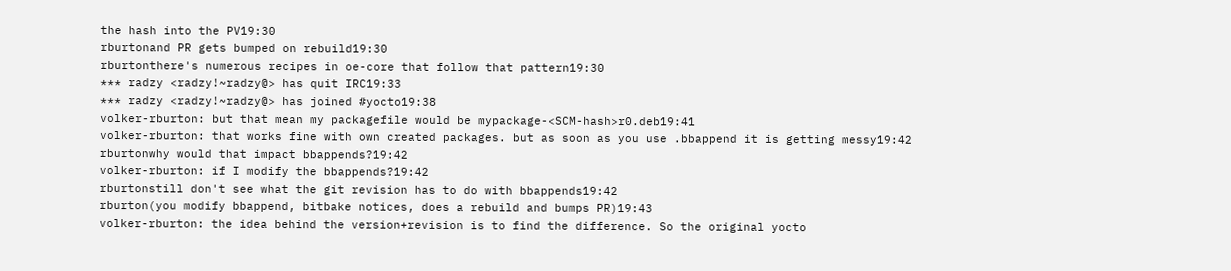the hash into the PV19:30
rburtonand PR gets bumped on rebuild19:30
rburtonthere's numerous recipes in oe-core that follow that pattern19:30
*** radzy <radzy!~radzy@> has quit IRC19:33
*** radzy <radzy!~radzy@> has joined #yocto19:38
volker-rburton: but that mean my packagefile would be mypackage-<SCM-hash>r0.deb19:41
volker-rburton: that works fine with own created packages. but as soon as you use .bbappend it is getting messy19:42
rburtonwhy would that impact bbappends?19:42
volker-rburton: if I modify the bbappends?19:42
rburtonstill don't see what the git revision has to do with bbappends19:42
rburton(you modify bbappend, bitbake notices, does a rebuild and bumps PR)19:43
volker-rburton: the idea behind the version+revision is to find the difference. So the original yocto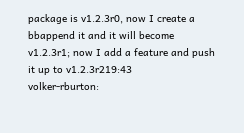package is v1.2.3r0, now I create a bbappend it and it will become v1.2.3r1; now I add a feature and push it up to v1.2.3r219:43
volker-rburton: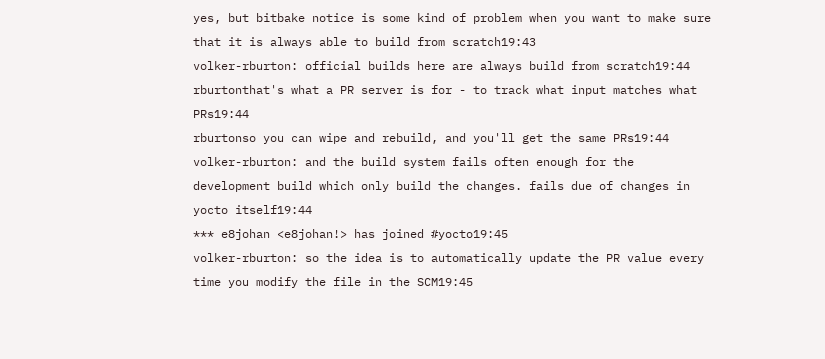yes, but bitbake notice is some kind of problem when you want to make sure that it is always able to build from scratch19:43
volker-rburton: official builds here are always build from scratch19:44
rburtonthat's what a PR server is for - to track what input matches what PRs19:44
rburtonso you can wipe and rebuild, and you'll get the same PRs19:44
volker-rburton: and the build system fails often enough for the development build which only build the changes. fails due of changes in yocto itself19:44
*** e8johan <e8johan!> has joined #yocto19:45
volker-rburton: so the idea is to automatically update the PR value every time you modify the file in the SCM19:45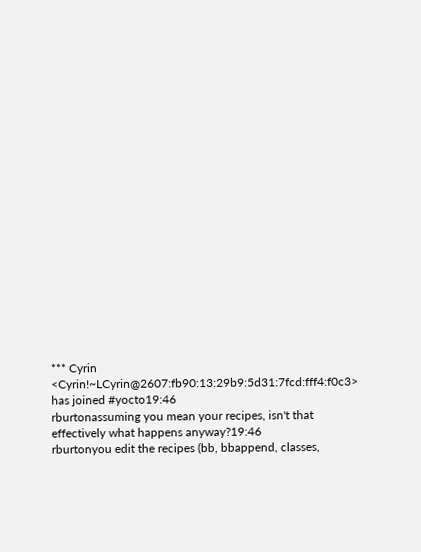*** Cyrin <Cyrin!~LCyrin@2607:fb90:13:29b9:5d31:7fcd:fff4:f0c3> has joined #yocto19:46
rburtonassuming you mean your recipes, isn't that effectively what happens anyway?19:46
rburtonyou edit the recipes (bb, bbappend, classes,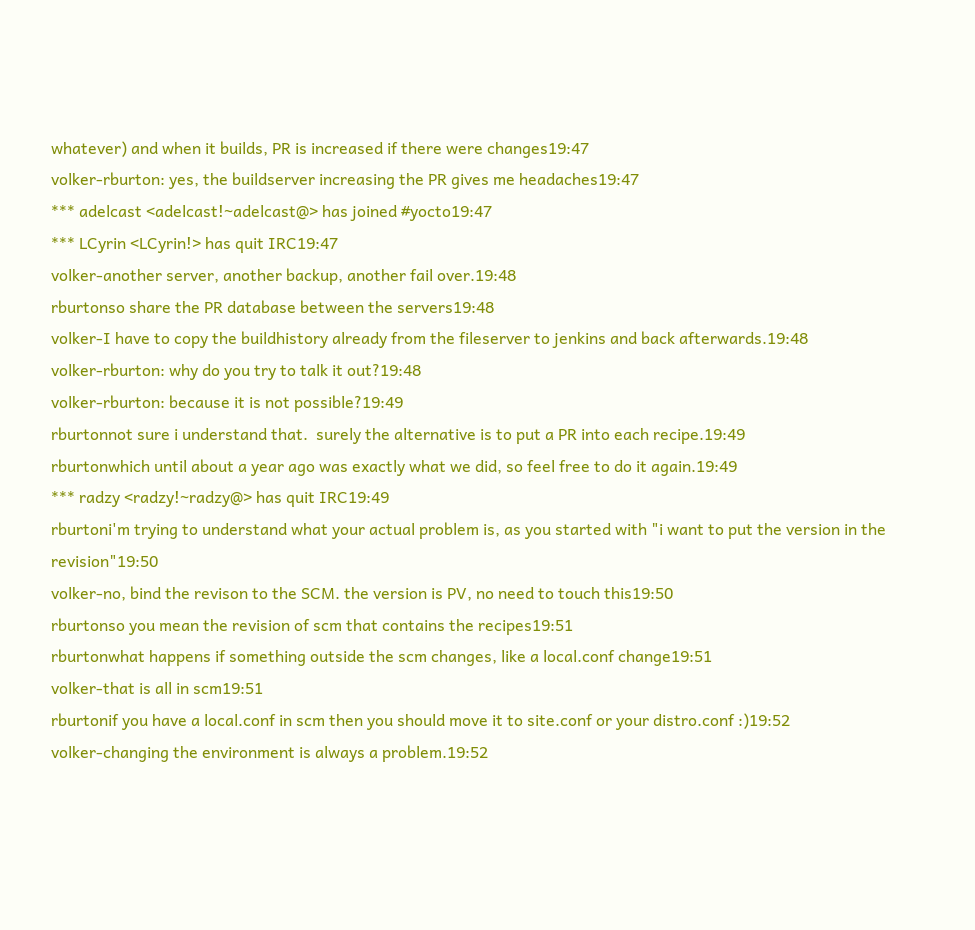whatever) and when it builds, PR is increased if there were changes19:47
volker-rburton: yes, the buildserver increasing the PR gives me headaches19:47
*** adelcast <adelcast!~adelcast@> has joined #yocto19:47
*** LCyrin <LCyrin!> has quit IRC19:47
volker-another server, another backup, another fail over.19:48
rburtonso share the PR database between the servers19:48
volker-I have to copy the buildhistory already from the fileserver to jenkins and back afterwards.19:48
volker-rburton: why do you try to talk it out?19:48
volker-rburton: because it is not possible?19:49
rburtonnot sure i understand that.  surely the alternative is to put a PR into each recipe.19:49
rburtonwhich until about a year ago was exactly what we did, so feel free to do it again.19:49
*** radzy <radzy!~radzy@> has quit IRC19:49
rburtoni'm trying to understand what your actual problem is, as you started with "i want to put the version in the revision"19:50
volker-no, bind the revison to the SCM. the version is PV, no need to touch this19:50
rburtonso you mean the revision of scm that contains the recipes19:51
rburtonwhat happens if something outside the scm changes, like a local.conf change19:51
volker-that is all in scm19:51
rburtonif you have a local.conf in scm then you should move it to site.conf or your distro.conf :)19:52
volker-changing the environment is always a problem.19:52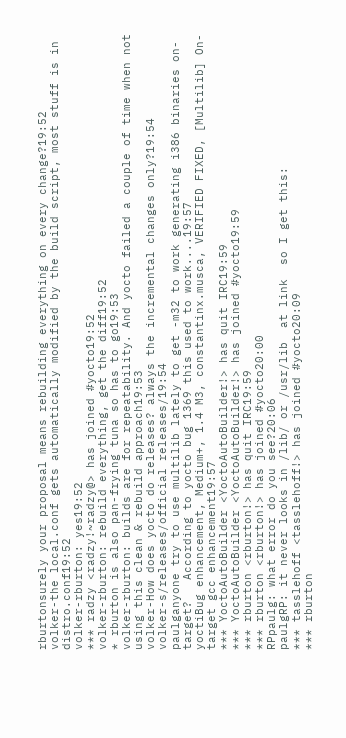rburtonsurely your proposal means rebuilding everything on every change?19:52
volker-the local.conf gets automatically modified by the build script, most stuff is in distro.conf19:52
volker-rburton: yes19:52
*** radzy <radzy!~radzy@> has joined #yocto19:52
volker-rburton: rebuild everything, get the diff19:52
* rburton is also pan-frying tuna so has to go19:53
volker-rburton: builds are for repeatability. And yocto failed a couple of time when not using this clean & rebuild approach19:53
volker-How does yocto do releases? always the incremental changes only?19:54
volker-s/releases/official releases/19:54
paulganyone try to use multilib lately to get -m32 to work generating i386 binaries on-target?   According to yocto bug 1369 this used to work....19:57
yoctiBug enhancement, Medium+, 1.4 M3, constantinx.musca, VERIFIED FIXED, [Multilib] On-target gcc enhancement19:57
*** YoctoAutoBuilder <YoctoAutoBuilder!> has quit IRC19:59
*** YoctoAutoBuilder <YoctoAutoBuilder!> has joined #yocto19:59
*** rburton <rburton!> has quit IRC19:59
*** rburton <rburton!> has joined #yocto20:00
RPpaulg: what error do you see?20:06
paulgRP: it never looks in /lib/ or /usr/lib  at link  so I get this:
*** tasslehoff <tasslehoff!> has joined #yocto20:09
*** rburton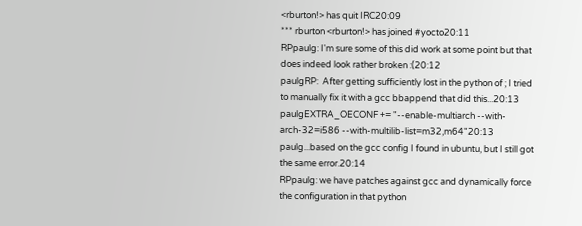<rburton!> has quit IRC20:09
*** rburton <rburton!> has joined #yocto20:11
RPpaulg: I'm sure some of this did work at some point but that does indeed look rather broken :(20:12
paulgRP:  After getting sufficiently lost in the python of ; I tried to manually fix it with a gcc bbappend that did this...20:13
paulgEXTRA_OECONF += "--enable-multiarch --with-arch-32=i586 --with-multilib-list=m32,m64"20:13
paulg...based on the gcc config I found in ubuntu, but I still got the same error.20:14
RPpaulg: we have patches against gcc and dynamically force the configuration in that python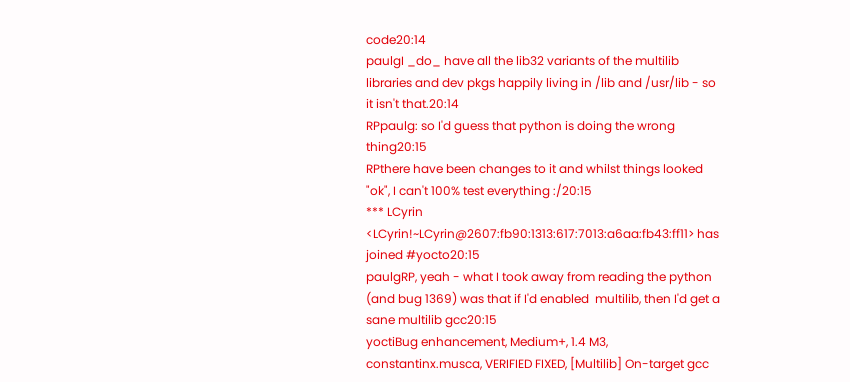code20:14
paulgI _do_ have all the lib32 variants of the multilib libraries and dev pkgs happily living in /lib and /usr/lib - so it isn't that.20:14
RPpaulg: so I'd guess that python is doing the wrong thing20:15
RPthere have been changes to it and whilst things looked "ok", I can't 100% test everything :/20:15
*** LCyrin <LCyrin!~LCyrin@2607:fb90:1313:617:7013:a6aa:fb43:ff11> has joined #yocto20:15
paulgRP, yeah - what I took away from reading the python (and bug 1369) was that if I'd enabled  multilib, then I'd get a sane multilib gcc20:15
yoctiBug enhancement, Medium+, 1.4 M3, constantinx.musca, VERIFIED FIXED, [Multilib] On-target gcc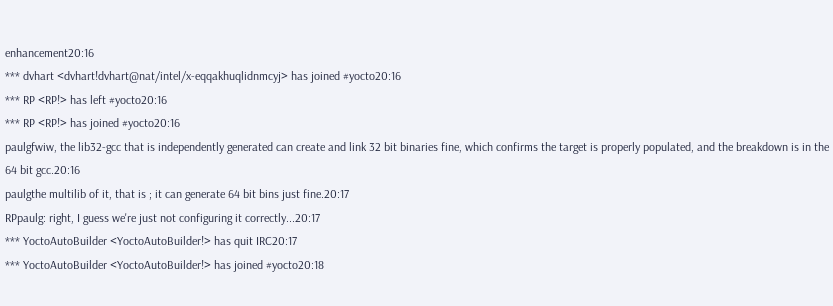enhancement20:16
*** dvhart <dvhart!dvhart@nat/intel/x-eqqakhuqlidnmcyj> has joined #yocto20:16
*** RP <RP!> has left #yocto20:16
*** RP <RP!> has joined #yocto20:16
paulgfwiw, the lib32-gcc that is independently generated can create and link 32 bit binaries fine, which confirms the target is properly populated, and the breakdown is in the 64 bit gcc.20:16
paulgthe multilib of it, that is ; it can generate 64 bit bins just fine.20:17
RPpaulg: right, I guess we're just not configuring it correctly...20:17
*** YoctoAutoBuilder <YoctoAutoBuilder!> has quit IRC20:17
*** YoctoAutoBuilder <YoctoAutoBuilder!> has joined #yocto20:18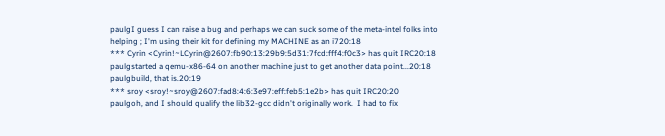paulgI guess I can raise a bug and perhaps we can suck some of the meta-intel folks into helping ; I'm using their kit for defining my MACHINE as an i720:18
*** Cyrin <Cyrin!~LCyrin@2607:fb90:13:29b9:5d31:7fcd:fff4:f0c3> has quit IRC20:18
paulgstarted a qemu-x86-64 on another machine just to get another data point...20:18
paulgbuild, that is.20:19
*** sroy <sroy!~sroy@2607:fad8:4:6:3e97:eff:feb5:1e2b> has quit IRC20:20
paulgoh, and I should qualify the lib32-gcc didn't originally work.  I had to fix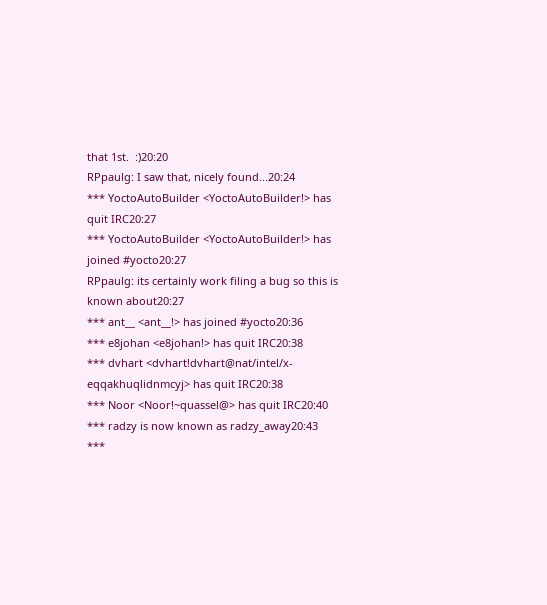that 1st.  :)20:20
RPpaulg: I saw that, nicely found...20:24
*** YoctoAutoBuilder <YoctoAutoBuilder!> has quit IRC20:27
*** YoctoAutoBuilder <YoctoAutoBuilder!> has joined #yocto20:27
RPpaulg: its certainly work filing a bug so this is known about20:27
*** ant__ <ant__!> has joined #yocto20:36
*** e8johan <e8johan!> has quit IRC20:38
*** dvhart <dvhart!dvhart@nat/intel/x-eqqakhuqlidnmcyj> has quit IRC20:38
*** Noor <Noor!~quassel@> has quit IRC20:40
*** radzy is now known as radzy_away20:43
***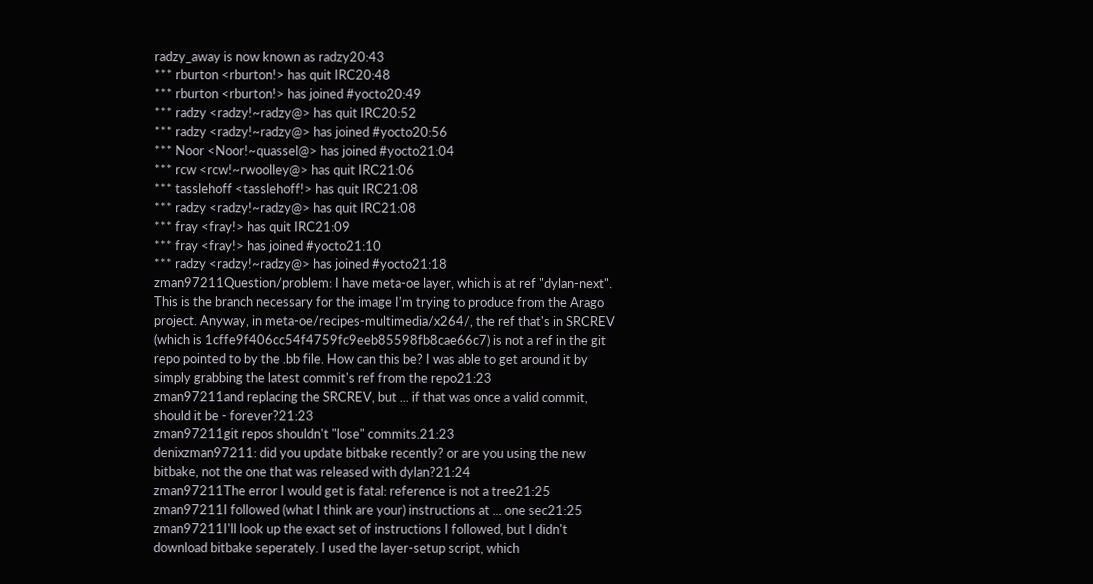radzy_away is now known as radzy20:43
*** rburton <rburton!> has quit IRC20:48
*** rburton <rburton!> has joined #yocto20:49
*** radzy <radzy!~radzy@> has quit IRC20:52
*** radzy <radzy!~radzy@> has joined #yocto20:56
*** Noor <Noor!~quassel@> has joined #yocto21:04
*** rcw <rcw!~rwoolley@> has quit IRC21:06
*** tasslehoff <tasslehoff!> has quit IRC21:08
*** radzy <radzy!~radzy@> has quit IRC21:08
*** fray <fray!> has quit IRC21:09
*** fray <fray!> has joined #yocto21:10
*** radzy <radzy!~radzy@> has joined #yocto21:18
zman97211Question/problem: I have meta-oe layer, which is at ref "dylan-next". This is the branch necessary for the image I'm trying to produce from the Arago project. Anyway, in meta-oe/recipes-multimedia/x264/, the ref that's in SRCREV (which is 1cffe9f406cc54f4759fc9eeb85598fb8cae66c7) is not a ref in the git repo pointed to by the .bb file. How can this be? I was able to get around it by simply grabbing the latest commit's ref from the repo21:23
zman97211and replacing the SRCREV, but ... if that was once a valid commit, should it be - forever?21:23
zman97211git repos shouldn't "lose" commits.21:23
denixzman97211: did you update bitbake recently? or are you using the new bitbake, not the one that was released with dylan?21:24
zman97211The error I would get is fatal: reference is not a tree21:25
zman97211I followed (what I think are your) instructions at ... one sec21:25
zman97211I'll look up the exact set of instructions I followed, but I didn't download bitbake seperately. I used the layer-setup script, which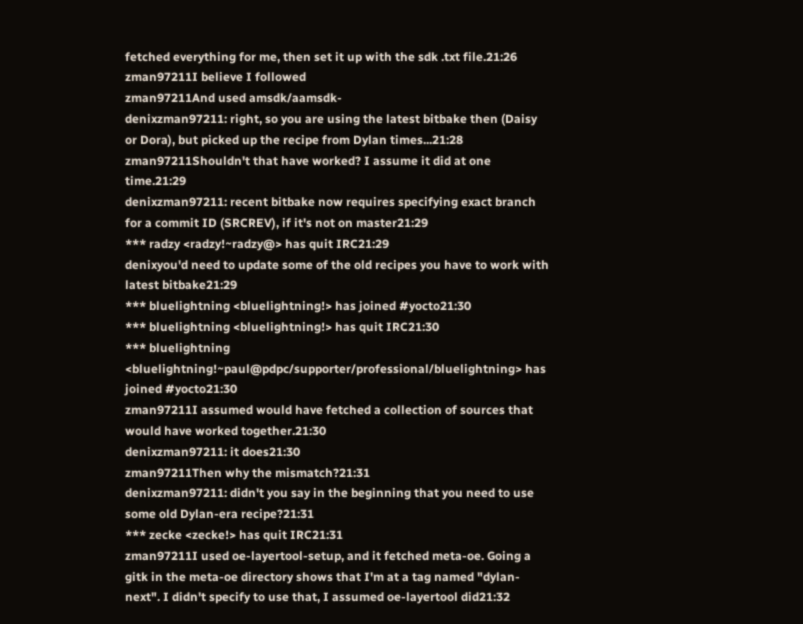fetched everything for me, then set it up with the sdk .txt file.21:26
zman97211I believe I followed
zman97211And used amsdk/aamsdk-
denixzman97211: right, so you are using the latest bitbake then (Daisy or Dora), but picked up the recipe from Dylan times...21:28
zman97211Shouldn't that have worked? I assume it did at one time.21:29
denixzman97211: recent bitbake now requires specifying exact branch for a commit ID (SRCREV), if it's not on master21:29
*** radzy <radzy!~radzy@> has quit IRC21:29
denixyou'd need to update some of the old recipes you have to work with latest bitbake21:29
*** bluelightning <bluelightning!> has joined #yocto21:30
*** bluelightning <bluelightning!> has quit IRC21:30
*** bluelightning <bluelightning!~paul@pdpc/supporter/professional/bluelightning> has joined #yocto21:30
zman97211I assumed would have fetched a collection of sources that would have worked together.21:30
denixzman97211: it does21:30
zman97211Then why the mismatch?21:31
denixzman97211: didn't you say in the beginning that you need to use some old Dylan-era recipe?21:31
*** zecke <zecke!> has quit IRC21:31
zman97211I used oe-layertool-setup, and it fetched meta-oe. Going a gitk in the meta-oe directory shows that I'm at a tag named "dylan-next". I didn't specify to use that, I assumed oe-layertool did21:32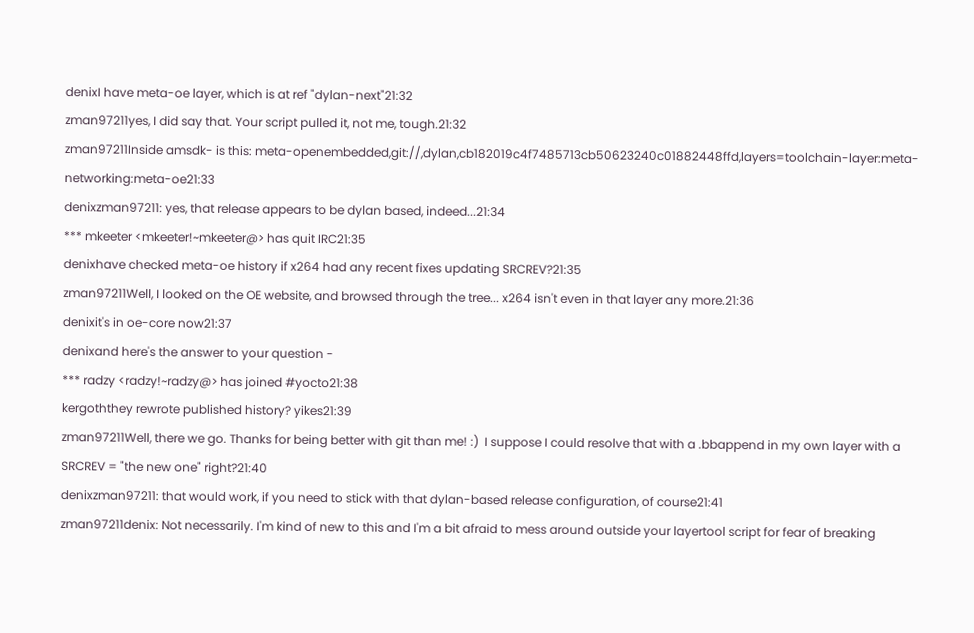denixI have meta-oe layer, which is at ref "dylan-next"21:32
zman97211yes, I did say that. Your script pulled it, not me, tough.21:32
zman97211Inside amsdk- is this: meta-openembedded,git://,dylan,cb182019c4f7485713cb50623240c01882448ffd,layers=toolchain-layer:meta-networking:meta-oe21:33
denixzman97211: yes, that release appears to be dylan based, indeed...21:34
*** mkeeter <mkeeter!~mkeeter@> has quit IRC21:35
denixhave checked meta-oe history if x264 had any recent fixes updating SRCREV?21:35
zman97211Well, I looked on the OE website, and browsed through the tree... x264 isn't even in that layer any more.21:36
denixit's in oe-core now21:37
denixand here's the answer to your question -
*** radzy <radzy!~radzy@> has joined #yocto21:38
kergoththey rewrote published history? yikes21:39
zman97211Well, there we go. Thanks for being better with git than me! :)  I suppose I could resolve that with a .bbappend in my own layer with a SRCREV = "the new one" right?21:40
denixzman97211: that would work, if you need to stick with that dylan-based release configuration, of course21:41
zman97211denix: Not necessarily. I'm kind of new to this and I'm a bit afraid to mess around outside your layertool script for fear of breaking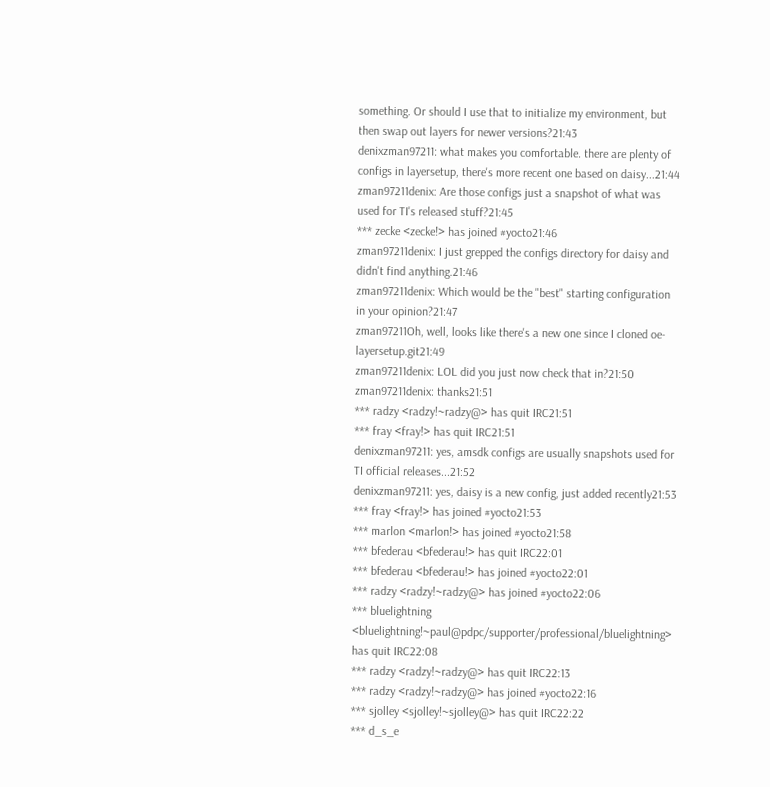something. Or should I use that to initialize my environment, but then swap out layers for newer versions?21:43
denixzman97211: what makes you comfortable. there are plenty of configs in layersetup, there's more recent one based on daisy...21:44
zman97211denix: Are those configs just a snapshot of what was used for TI's released stuff?21:45
*** zecke <zecke!> has joined #yocto21:46
zman97211denix: I just grepped the configs directory for daisy and didn't find anything.21:46
zman97211denix: Which would be the "best" starting configuration in your opinion?21:47
zman97211Oh, well, looks like there's a new one since I cloned oe-layersetup.git21:49
zman97211denix: LOL did you just now check that in?21:50
zman97211denix: thanks21:51
*** radzy <radzy!~radzy@> has quit IRC21:51
*** fray <fray!> has quit IRC21:51
denixzman97211: yes, amsdk configs are usually snapshots used for TI official releases...21:52
denixzman97211: yes, daisy is a new config, just added recently21:53
*** fray <fray!> has joined #yocto21:53
*** marlon <marlon!> has joined #yocto21:58
*** bfederau <bfederau!> has quit IRC22:01
*** bfederau <bfederau!> has joined #yocto22:01
*** radzy <radzy!~radzy@> has joined #yocto22:06
*** bluelightning <bluelightning!~paul@pdpc/supporter/professional/bluelightning> has quit IRC22:08
*** radzy <radzy!~radzy@> has quit IRC22:13
*** radzy <radzy!~radzy@> has joined #yocto22:16
*** sjolley <sjolley!~sjolley@> has quit IRC22:22
*** d_s_e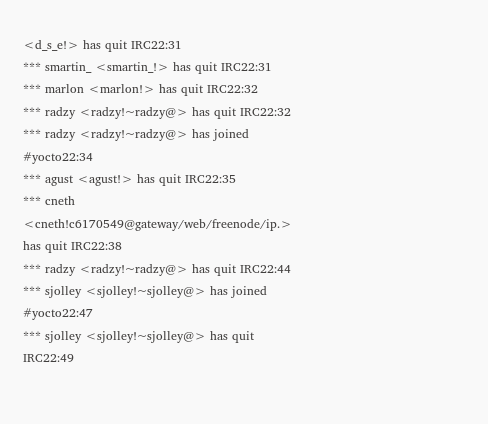<d_s_e!> has quit IRC22:31
*** smartin_ <smartin_!> has quit IRC22:31
*** marlon <marlon!> has quit IRC22:32
*** radzy <radzy!~radzy@> has quit IRC22:32
*** radzy <radzy!~radzy@> has joined #yocto22:34
*** agust <agust!> has quit IRC22:35
*** cneth <cneth!c6170549@gateway/web/freenode/ip.> has quit IRC22:38
*** radzy <radzy!~radzy@> has quit IRC22:44
*** sjolley <sjolley!~sjolley@> has joined #yocto22:47
*** sjolley <sjolley!~sjolley@> has quit IRC22:49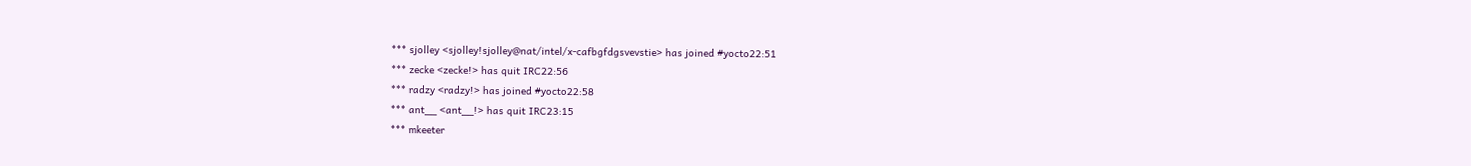*** sjolley <sjolley!sjolley@nat/intel/x-cafbgfdgsvevstie> has joined #yocto22:51
*** zecke <zecke!> has quit IRC22:56
*** radzy <radzy!> has joined #yocto22:58
*** ant__ <ant__!> has quit IRC23:15
*** mkeeter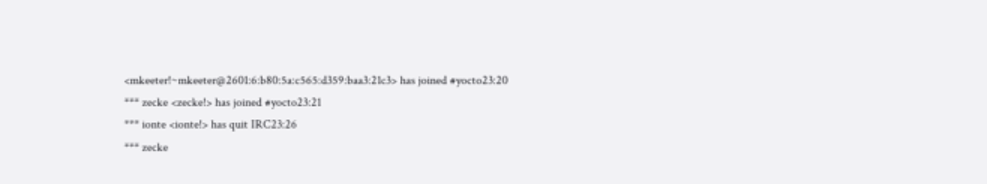<mkeeter!~mkeeter@2601:6:b80:5a:c565:d359:baa3:21c3> has joined #yocto23:20
*** zecke <zecke!> has joined #yocto23:21
*** ionte <ionte!> has quit IRC23:26
*** zecke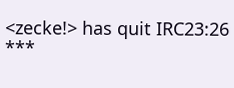<zecke!> has quit IRC23:26
***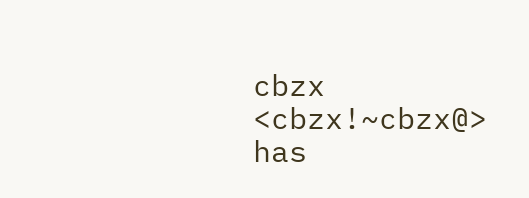cbzx <cbzx!~cbzx@> has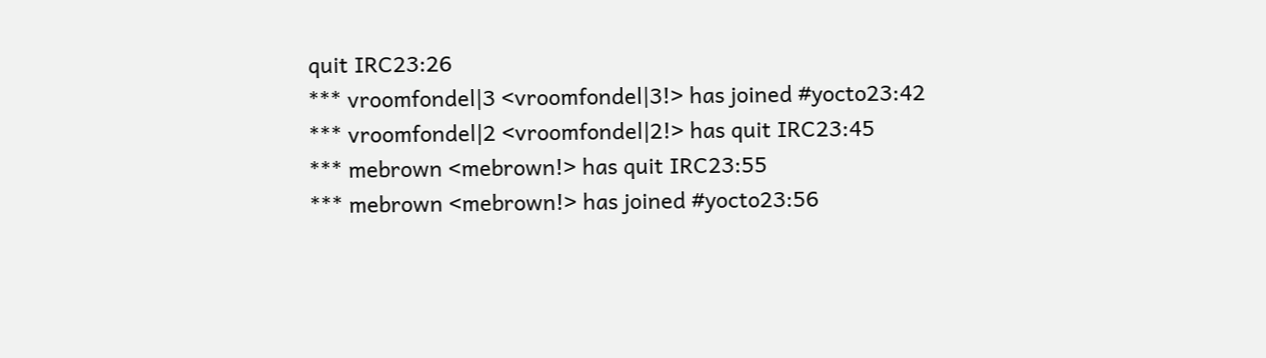quit IRC23:26
*** vroomfondel|3 <vroomfondel|3!> has joined #yocto23:42
*** vroomfondel|2 <vroomfondel|2!> has quit IRC23:45
*** mebrown <mebrown!> has quit IRC23:55
*** mebrown <mebrown!> has joined #yocto23:56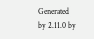Generated by 2.11.0 by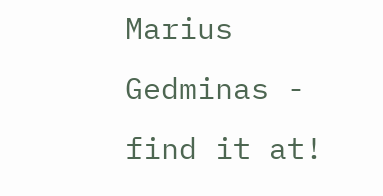Marius Gedminas - find it at!